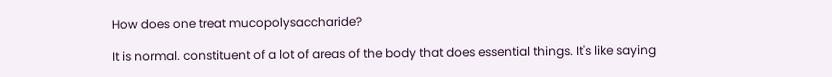How does one treat mucopolysaccharide?

It is normal. constituent of a lot of areas of the body that does essential things. It's like saying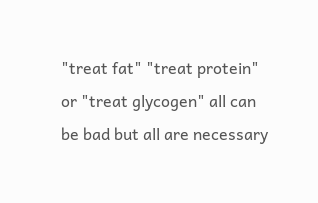"treat fat" "treat protein" or "treat glycogen" all can be bad but all are necessary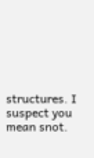structures. I suspect you mean snot.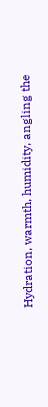Hydration, warmth, humidity, angling the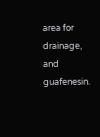area for drainage, and guafenesin.